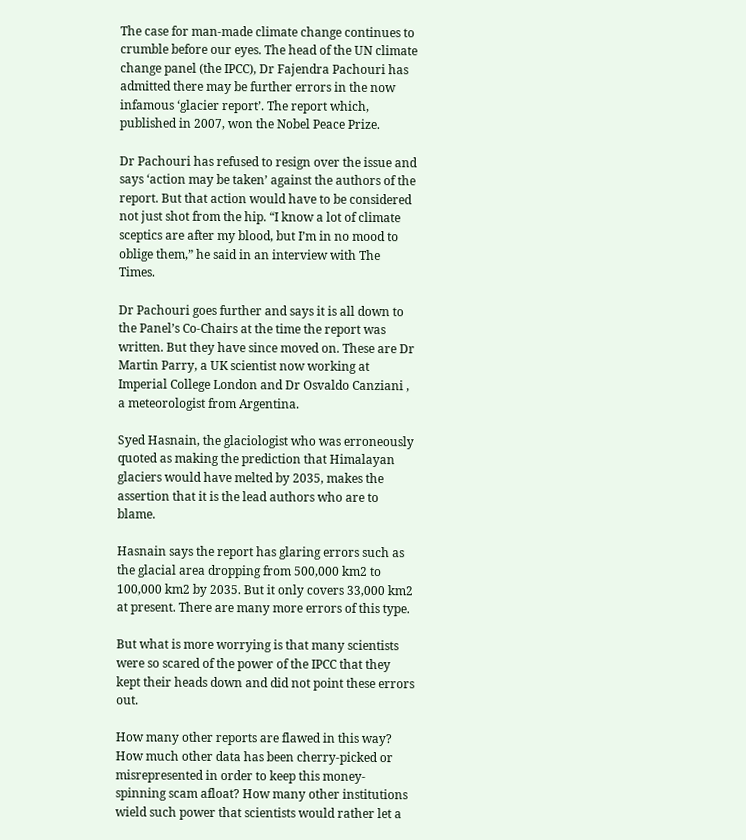The case for man-made climate change continues to crumble before our eyes. The head of the UN climate change panel (the IPCC), Dr Fajendra Pachouri has admitted there may be further errors in the now infamous ‘glacier report’. The report which, published in 2007, won the Nobel Peace Prize.

Dr Pachouri has refused to resign over the issue and says ‘action may be taken’ against the authors of the report. But that action would have to be considered not just shot from the hip. “I know a lot of climate sceptics are after my blood, but I’m in no mood to oblige them,” he said in an interview with The Times.

Dr Pachouri goes further and says it is all down to the Panel’s Co-Chairs at the time the report was written. But they have since moved on. These are Dr Martin Parry, a UK scientist now working at Imperial College London and Dr Osvaldo Canziani , a meteorologist from Argentina.

Syed Hasnain, the glaciologist who was erroneously quoted as making the prediction that Himalayan glaciers would have melted by 2035, makes the assertion that it is the lead authors who are to blame.

Hasnain says the report has glaring errors such as the glacial area dropping from 500,000 km2 to 100,000 km2 by 2035. But it only covers 33,000 km2 at present. There are many more errors of this type.

But what is more worrying is that many scientists were so scared of the power of the IPCC that they kept their heads down and did not point these errors out.

How many other reports are flawed in this way? How much other data has been cherry-picked or misrepresented in order to keep this money-spinning scam afloat? How many other institutions wield such power that scientists would rather let a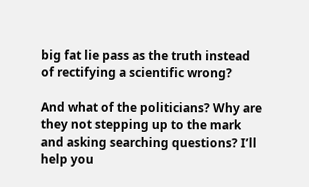big fat lie pass as the truth instead of rectifying a scientific wrong?

And what of the politicians? Why are they not stepping up to the mark and asking searching questions? I’ll help you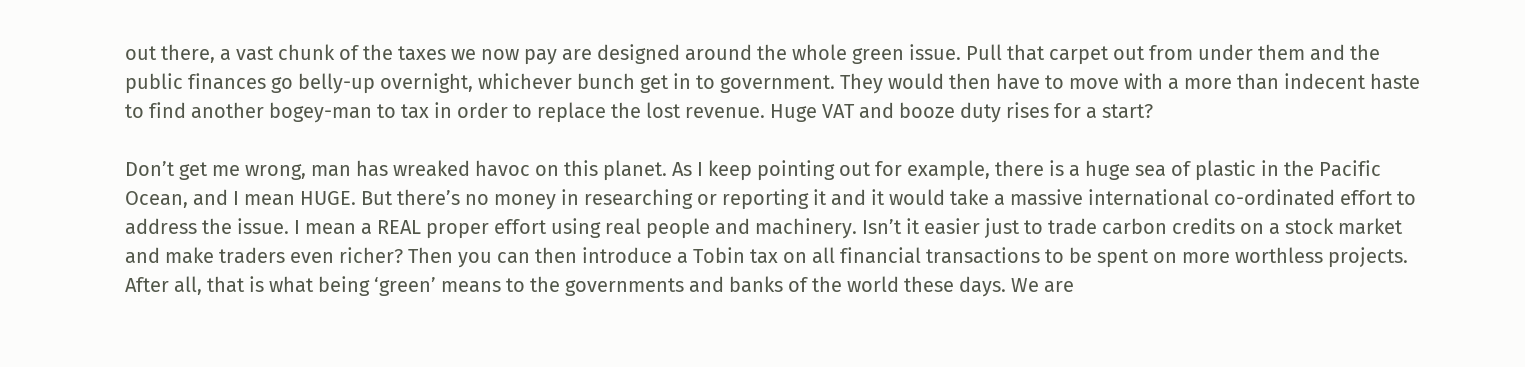out there, a vast chunk of the taxes we now pay are designed around the whole green issue. Pull that carpet out from under them and the public finances go belly-up overnight, whichever bunch get in to government. They would then have to move with a more than indecent haste to find another bogey-man to tax in order to replace the lost revenue. Huge VAT and booze duty rises for a start?

Don’t get me wrong, man has wreaked havoc on this planet. As I keep pointing out for example, there is a huge sea of plastic in the Pacific Ocean, and I mean HUGE. But there’s no money in researching or reporting it and it would take a massive international co-ordinated effort to address the issue. I mean a REAL proper effort using real people and machinery. Isn’t it easier just to trade carbon credits on a stock market and make traders even richer? Then you can then introduce a Tobin tax on all financial transactions to be spent on more worthless projects. After all, that is what being ‘green’ means to the governments and banks of the world these days. We are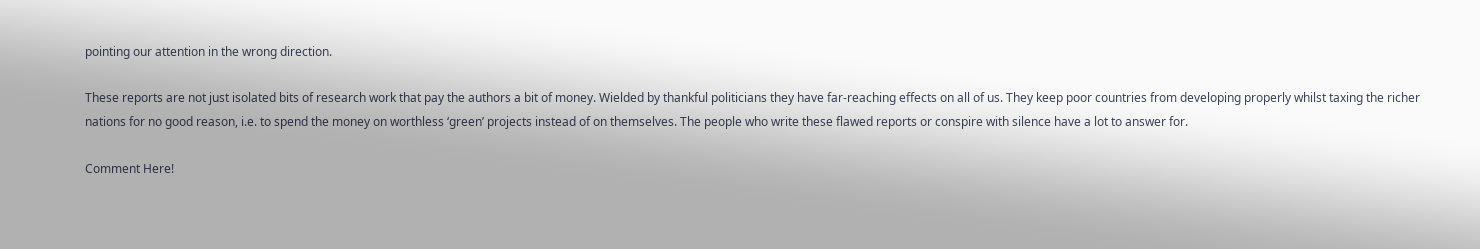pointing our attention in the wrong direction.

These reports are not just isolated bits of research work that pay the authors a bit of money. Wielded by thankful politicians they have far-reaching effects on all of us. They keep poor countries from developing properly whilst taxing the richer nations for no good reason, i.e. to spend the money on worthless ‘green’ projects instead of on themselves. The people who write these flawed reports or conspire with silence have a lot to answer for.

Comment Here!